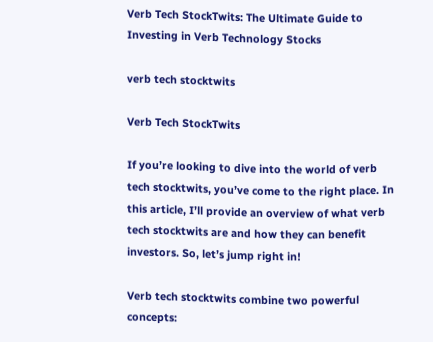Verb Tech StockTwits: The Ultimate Guide to Investing in Verb Technology Stocks

verb tech stocktwits

Verb Tech StockTwits

If you’re looking to dive into the world of verb tech stocktwits, you’ve come to the right place. In this article, I’ll provide an overview of what verb tech stocktwits are and how they can benefit investors. So, let’s jump right in!

Verb tech stocktwits combine two powerful concepts: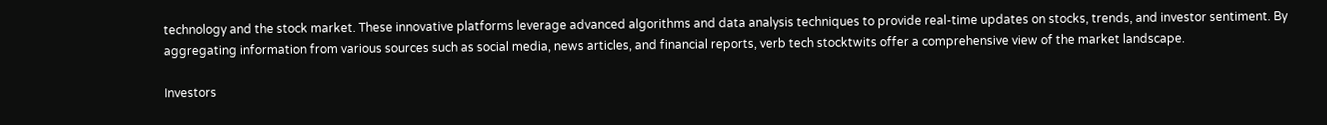technology and the stock market. These innovative platforms leverage advanced algorithms and data analysis techniques to provide real-time updates on stocks, trends, and investor sentiment. By aggregating information from various sources such as social media, news articles, and financial reports, verb tech stocktwits offer a comprehensive view of the market landscape.

Investors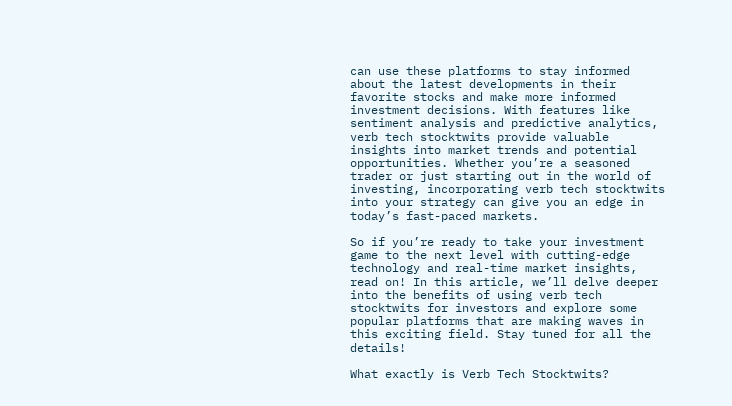can use these platforms to stay informed about the latest developments in their favorite stocks and make more informed investment decisions. With features like sentiment analysis and predictive analytics, verb tech stocktwits provide valuable insights into market trends and potential opportunities. Whether you’re a seasoned trader or just starting out in the world of investing, incorporating verb tech stocktwits into your strategy can give you an edge in today’s fast-paced markets.

So if you’re ready to take your investment game to the next level with cutting-edge technology and real-time market insights, read on! In this article, we’ll delve deeper into the benefits of using verb tech stocktwits for investors and explore some popular platforms that are making waves in this exciting field. Stay tuned for all the details!

What exactly is Verb Tech Stocktwits?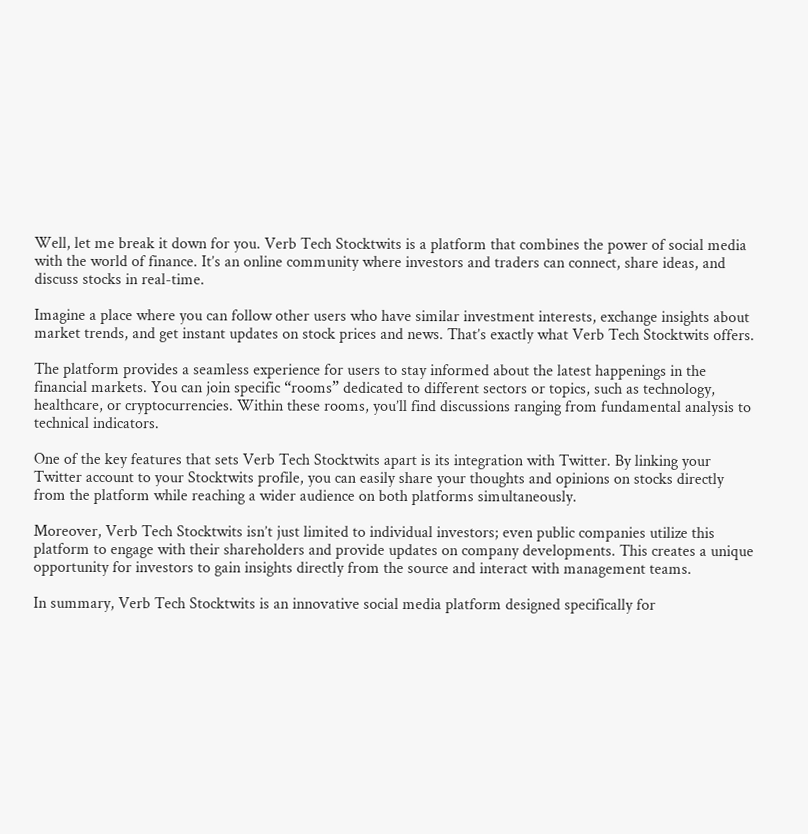Well, let me break it down for you. Verb Tech Stocktwits is a platform that combines the power of social media with the world of finance. It’s an online community where investors and traders can connect, share ideas, and discuss stocks in real-time.

Imagine a place where you can follow other users who have similar investment interests, exchange insights about market trends, and get instant updates on stock prices and news. That’s exactly what Verb Tech Stocktwits offers.

The platform provides a seamless experience for users to stay informed about the latest happenings in the financial markets. You can join specific “rooms” dedicated to different sectors or topics, such as technology, healthcare, or cryptocurrencies. Within these rooms, you’ll find discussions ranging from fundamental analysis to technical indicators.

One of the key features that sets Verb Tech Stocktwits apart is its integration with Twitter. By linking your Twitter account to your Stocktwits profile, you can easily share your thoughts and opinions on stocks directly from the platform while reaching a wider audience on both platforms simultaneously.

Moreover, Verb Tech Stocktwits isn’t just limited to individual investors; even public companies utilize this platform to engage with their shareholders and provide updates on company developments. This creates a unique opportunity for investors to gain insights directly from the source and interact with management teams.

In summary, Verb Tech Stocktwits is an innovative social media platform designed specifically for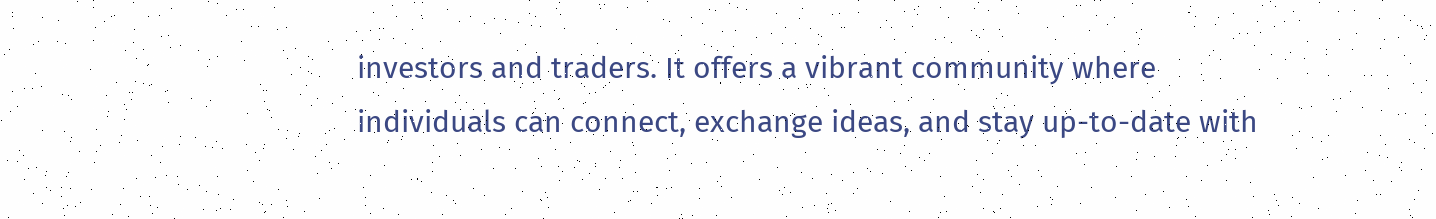investors and traders. It offers a vibrant community where individuals can connect, exchange ideas, and stay up-to-date with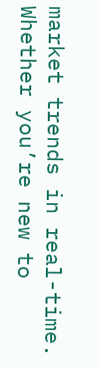market trends in real-time. Whether you’re new to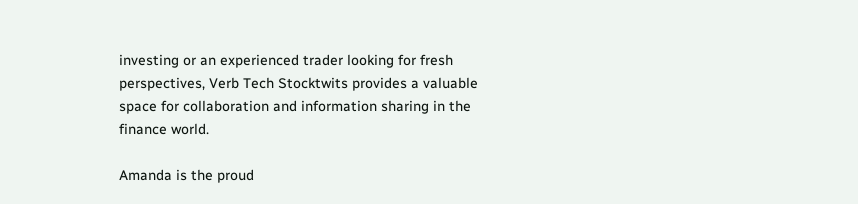investing or an experienced trader looking for fresh perspectives, Verb Tech Stocktwits provides a valuable space for collaboration and information sharing in the finance world.

Amanda is the proud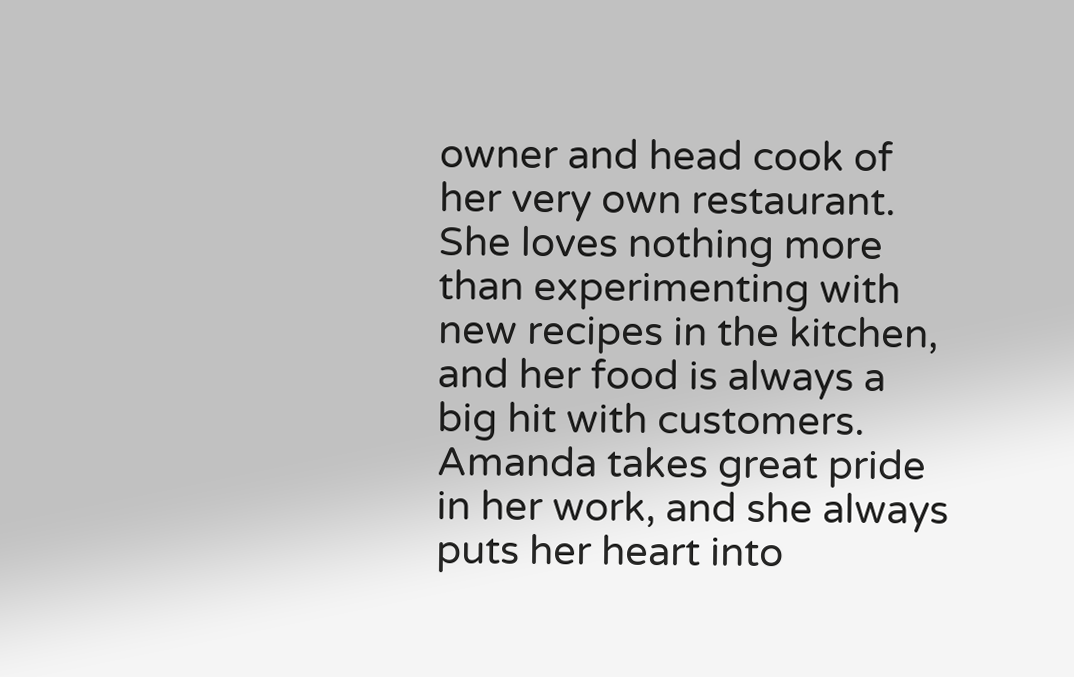owner and head cook of her very own restaurant. She loves nothing more than experimenting with new recipes in the kitchen, and her food is always a big hit with customers. Amanda takes great pride in her work, and she always puts her heart into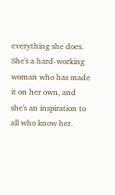everything she does. She's a hard-working woman who has made it on her own, and she's an inspiration to all who know her.